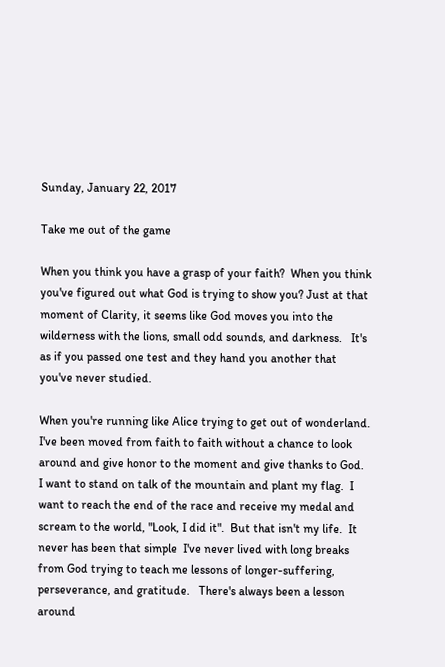Sunday, January 22, 2017

Take me out of the game

When you think you have a grasp of your faith?  When you think you've figured out what God is trying to show you? Just at that moment of Clarity, it seems like God moves you into the wilderness with the lions, small odd sounds, and darkness.   It's as if you passed one test and they hand you another that you've never studied.

When you're running like Alice trying to get out of wonderland.  I've been moved from faith to faith without a chance to look around and give honor to the moment and give thanks to God.  I want to stand on talk of the mountain and plant my flag.  I want to reach the end of the race and receive my medal and scream to the world, "Look, I did it".  But that isn't my life.  It never has been that simple  I've never lived with long breaks from God trying to teach me lessons of longer-suffering, perseverance, and gratitude.   There's always been a lesson around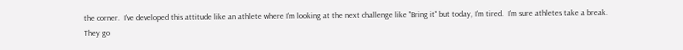the corner.  I've developed this attitude like an athlete where I'm looking at the next challenge like "Bring it" but today, I'm tired.  I'm sure athletes take a break.  They go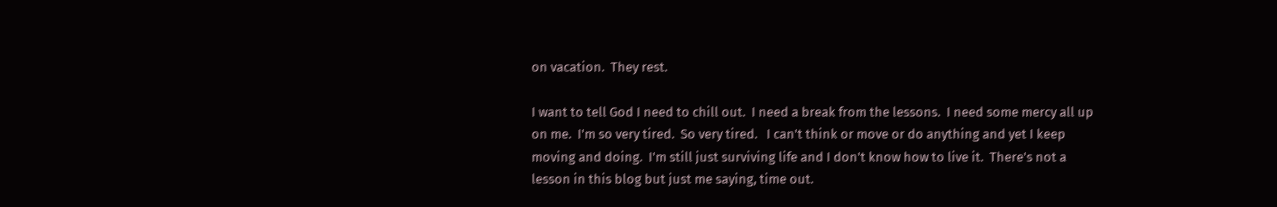on vacation.  They rest.

I want to tell God I need to chill out.  I need a break from the lessons.  I need some mercy all up on me.  I'm so very tired.  So very tired.   I can't think or move or do anything and yet I keep moving and doing.  I'm still just surviving life and I don't know how to live it.  There's not a lesson in this blog but just me saying, time out.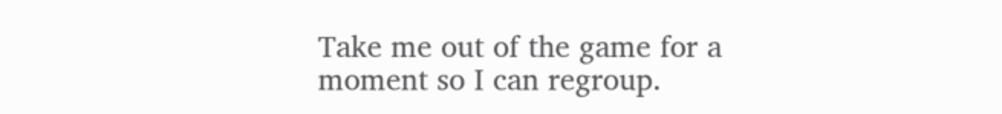Take me out of the game for a moment so I can regroup.